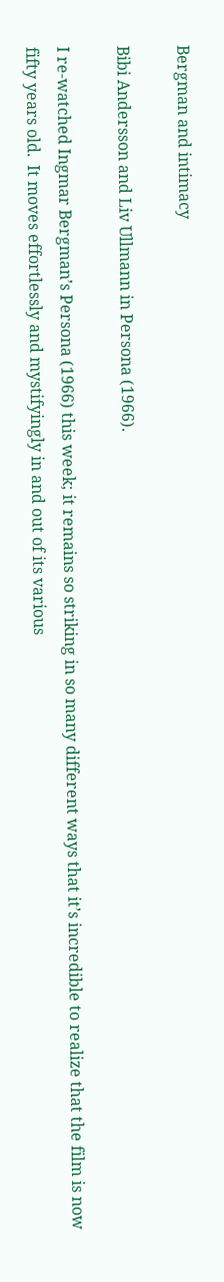Bergman and intimacy

Bibi Andersson and Liv Ullmann in Persona (1966).

I re-watched Ingmar Bergman’s Persona (1966) this week; it remains so striking in so many different ways that it’s incredible to realize that the film is now fifty years old.  It moves effortlessly and mystifyingly in and out of its various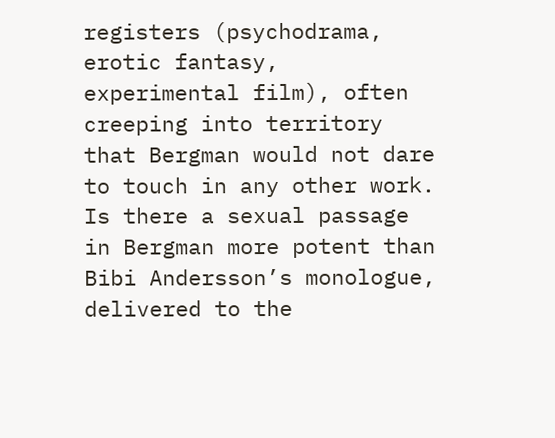registers (psychodrama, erotic fantasy, experimental film), often creeping into territory that Bergman would not dare to touch in any other work.  Is there a sexual passage in Bergman more potent than Bibi Andersson’s monologue, delivered to the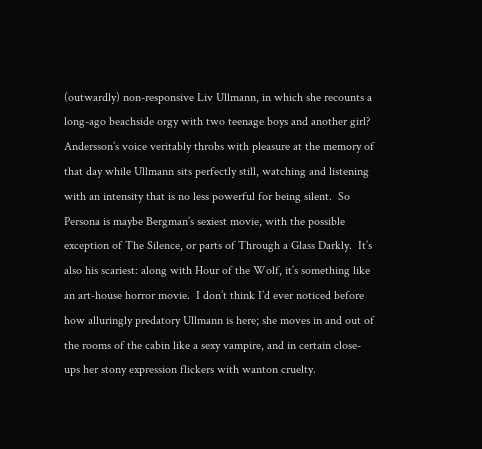(outwardly) non-responsive Liv Ullmann, in which she recounts a long-ago beachside orgy with two teenage boys and another girl?  Andersson’s voice veritably throbs with pleasure at the memory of that day while Ullmann sits perfectly still, watching and listening with an intensity that is no less powerful for being silent.  So Persona is maybe Bergman’s sexiest movie, with the possible exception of The Silence, or parts of Through a Glass Darkly.  It’s also his scariest: along with Hour of the Wolf, it’s something like an art-house horror movie.  I don’t think I’d ever noticed before how alluringly predatory Ullmann is here; she moves in and out of the rooms of the cabin like a sexy vampire, and in certain close-ups her stony expression flickers with wanton cruelty.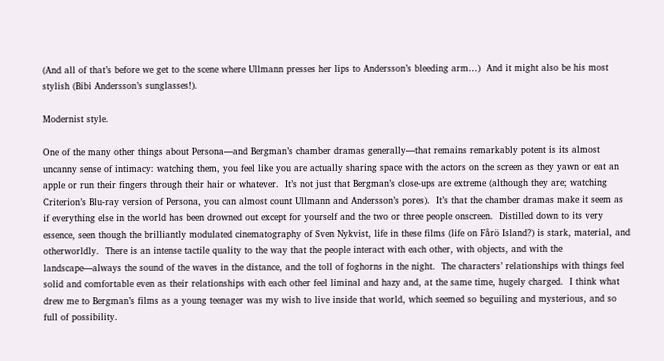(And all of that’s before we get to the scene where Ullmann presses her lips to Andersson’s bleeding arm…)  And it might also be his most stylish (Bibi Andersson’s sunglasses!).

Modernist style.

One of the many other things about Persona—and Bergman’s chamber dramas generally—that remains remarkably potent is its almost uncanny sense of intimacy: watching them, you feel like you are actually sharing space with the actors on the screen as they yawn or eat an apple or run their fingers through their hair or whatever.  It’s not just that Bergman’s close-ups are extreme (although they are; watching Criterion’s Blu-ray version of Persona, you can almost count Ullmann and Andersson’s pores).  It’s that the chamber dramas make it seem as if everything else in the world has been drowned out except for yourself and the two or three people onscreen.  Distilled down to its very essence, seen though the brilliantly modulated cinematography of Sven Nykvist, life in these films (life on Fårö Island?) is stark, material, and otherworldly.  There is an intense tactile quality to the way that the people interact with each other, with objects, and with the landscape—always the sound of the waves in the distance, and the toll of foghorns in the night.  The characters’ relationships with things feel solid and comfortable even as their relationships with each other feel liminal and hazy and, at the same time, hugely charged.  I think what drew me to Bergman’s films as a young teenager was my wish to live inside that world, which seemed so beguiling and mysterious, and so full of possibility.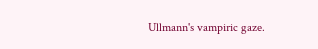Ullmann's vampiric gaze.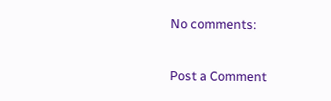No comments:

Post a Comment